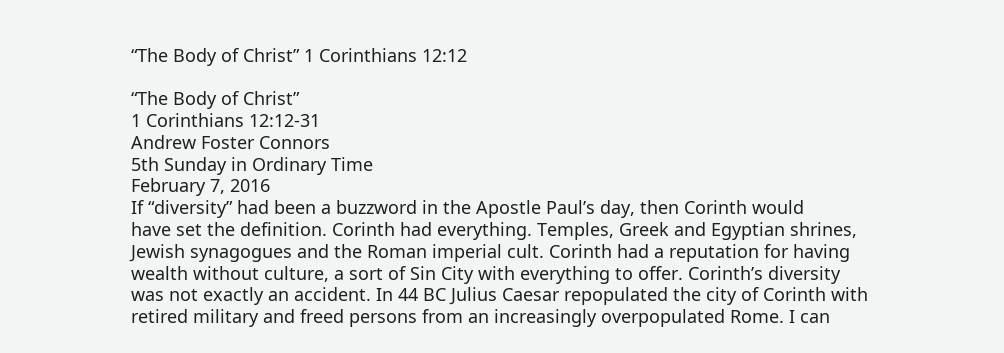“The Body of Christ” 1 Corinthians 12:12

“The Body of Christ”
1 Corinthians 12:12-31
Andrew Foster Connors
5th Sunday in Ordinary Time
February 7, 2016
If “diversity” had been a buzzword in the Apostle Paul’s day, then Corinth would
have set the definition. Corinth had everything. Temples, Greek and Egyptian shrines,
Jewish synagogues and the Roman imperial cult. Corinth had a reputation for having
wealth without culture, a sort of Sin City with everything to offer. Corinth’s diversity
was not exactly an accident. In 44 BC Julius Caesar repopulated the city of Corinth with
retired military and freed persons from an increasingly overpopulated Rome. I can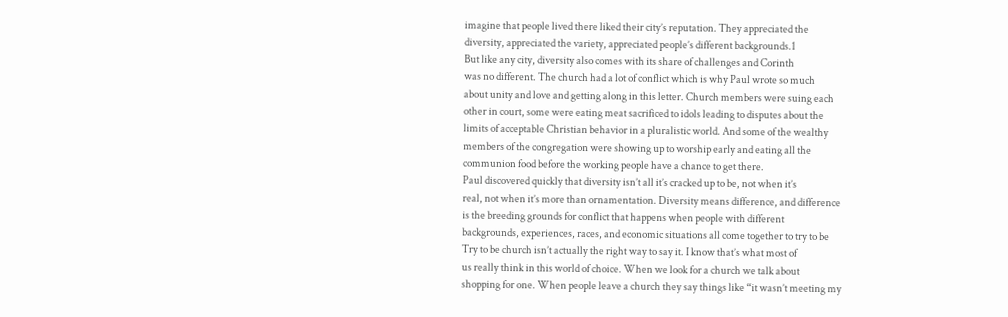imagine that people lived there liked their city’s reputation. They appreciated the
diversity, appreciated the variety, appreciated people’s different backgrounds.1
But like any city, diversity also comes with its share of challenges and Corinth
was no different. The church had a lot of conflict which is why Paul wrote so much
about unity and love and getting along in this letter. Church members were suing each
other in court, some were eating meat sacrificed to idols leading to disputes about the
limits of acceptable Christian behavior in a pluralistic world. And some of the wealthy
members of the congregation were showing up to worship early and eating all the
communion food before the working people have a chance to get there.
Paul discovered quickly that diversity isn’t all it’s cracked up to be, not when it’s
real, not when it’s more than ornamentation. Diversity means difference, and difference
is the breeding grounds for conflict that happens when people with different
backgrounds, experiences, races, and economic situations all come together to try to be
Try to be church isn’t actually the right way to say it. I know that’s what most of
us really think in this world of choice. When we look for a church we talk about
shopping for one. When people leave a church they say things like “it wasn’t meeting my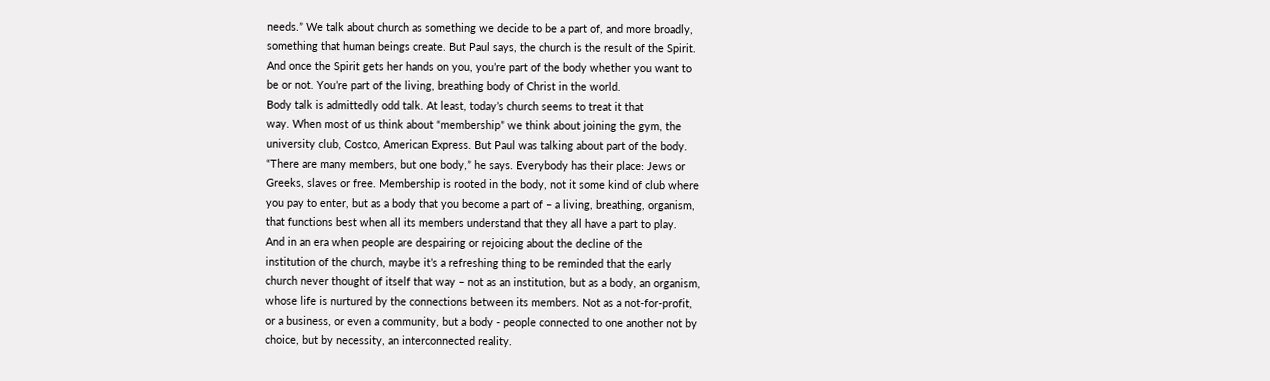needs.” We talk about church as something we decide to be a part of, and more broadly,
something that human beings create. But Paul says, the church is the result of the Spirit.
And once the Spirit gets her hands on you, you’re part of the body whether you want to
be or not. You’re part of the living, breathing body of Christ in the world.
Body talk is admittedly odd talk. At least, today’s church seems to treat it that
way. When most of us think about “membership” we think about joining the gym, the
university club, Costco, American Express. But Paul was talking about part of the body.
“There are many members, but one body,” he says. Everybody has their place: Jews or
Greeks, slaves or free. Membership is rooted in the body, not it some kind of club where
you pay to enter, but as a body that you become a part of – a living, breathing, organism,
that functions best when all its members understand that they all have a part to play.
And in an era when people are despairing or rejoicing about the decline of the
institution of the church, maybe it’s a refreshing thing to be reminded that the early
church never thought of itself that way – not as an institution, but as a body, an organism,
whose life is nurtured by the connections between its members. Not as a not-for-profit,
or a business, or even a community, but a body - people connected to one another not by
choice, but by necessity, an interconnected reality.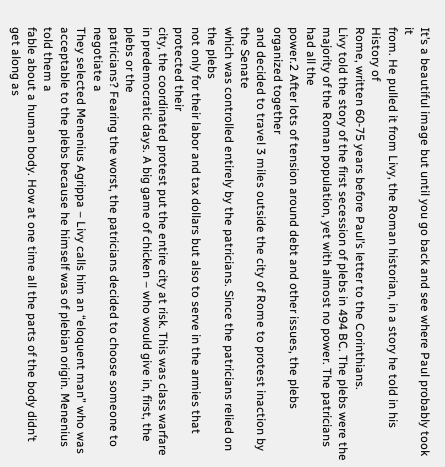It’s a beautiful image but until you go back and see where Paul probably took it
from. He pulled it from Livy, the Roman historian, in a story he told in his History of
Rome, written 60-75 years before Paul’s letter to the Corinthians.
Livy told the story of the first secession of plebs in 494 BC. The plebs were the
majority of the Roman population, yet with almost no power. The patricians had all the
power.2 After lots of tension around debt and other issues, the plebs organized together
and decided to travel 3 miles outside the city of Rome to protest inaction by the Senate
which was controlled entirely by the patricians. Since the patricians relied on the plebs
not only for their labor and tax dollars but also to serve in the armies that protected their
city, the coordinated protest put the entire city at risk. This was class warfare in predemocratic days. A big game of chicken – who would give in, first, the plebs or the
patricians? Fearing the worst, the patricians decided to choose someone to negotiate a
They selected Menenius Agrippa – Livy calls him an “eloquent man” who was
acceptable to the plebs because he himself was of plebian origin. Menenius told them a
fable about a human body. How at one time all the parts of the body didn’t get along as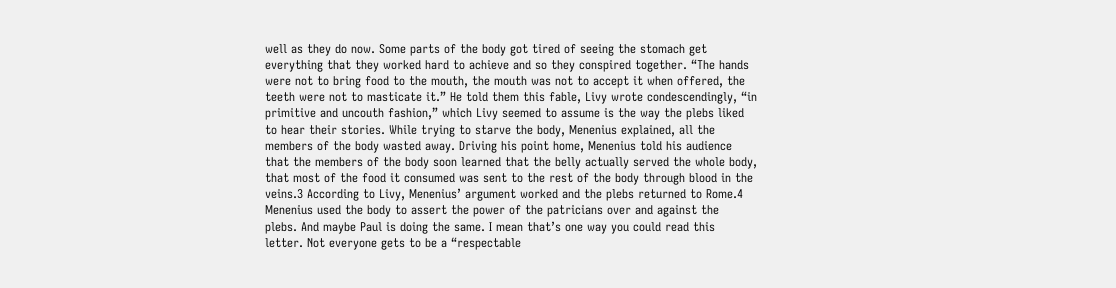well as they do now. Some parts of the body got tired of seeing the stomach get
everything that they worked hard to achieve and so they conspired together. “The hands
were not to bring food to the mouth, the mouth was not to accept it when offered, the
teeth were not to masticate it.” He told them this fable, Livy wrote condescendingly, “in
primitive and uncouth fashion,” which Livy seemed to assume is the way the plebs liked
to hear their stories. While trying to starve the body, Menenius explained, all the
members of the body wasted away. Driving his point home, Menenius told his audience
that the members of the body soon learned that the belly actually served the whole body,
that most of the food it consumed was sent to the rest of the body through blood in the
veins.3 According to Livy, Menenius’ argument worked and the plebs returned to Rome.4
Menenius used the body to assert the power of the patricians over and against the
plebs. And maybe Paul is doing the same. I mean that’s one way you could read this
letter. Not everyone gets to be a “respectable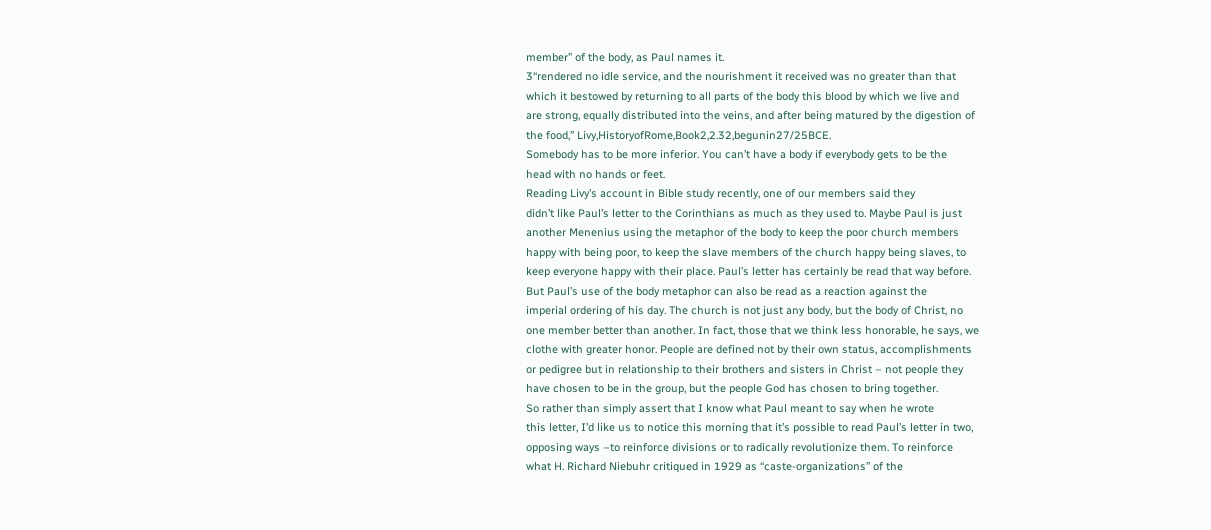member” of the body, as Paul names it.
3“rendered no idle service, and the nourishment it received was no greater than that
which it bestowed by returning to all parts of the body this blood by which we live and
are strong, equally distributed into the veins, and after being matured by the digestion of
the food,” Livy,HistoryofRome,Book2,2.32,begunin27/25BCE.
Somebody has to be more inferior. You can’t have a body if everybody gets to be the
head with no hands or feet.
Reading Livy’s account in Bible study recently, one of our members said they
didn’t like Paul’s letter to the Corinthians as much as they used to. Maybe Paul is just
another Menenius using the metaphor of the body to keep the poor church members
happy with being poor, to keep the slave members of the church happy being slaves, to
keep everyone happy with their place. Paul’s letter has certainly be read that way before.
But Paul’s use of the body metaphor can also be read as a reaction against the
imperial ordering of his day. The church is not just any body, but the body of Christ, no
one member better than another. In fact, those that we think less honorable, he says, we
clothe with greater honor. People are defined not by their own status, accomplishments
or pedigree but in relationship to their brothers and sisters in Christ – not people they
have chosen to be in the group, but the people God has chosen to bring together.
So rather than simply assert that I know what Paul meant to say when he wrote
this letter, I’d like us to notice this morning that it’s possible to read Paul’s letter in two,
opposing ways –to reinforce divisions or to radically revolutionize them. To reinforce
what H. Richard Niebuhr critiqued in 1929 as “caste-organizations” of the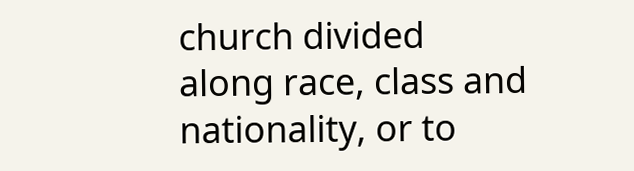church divided
along race, class and nationality, or to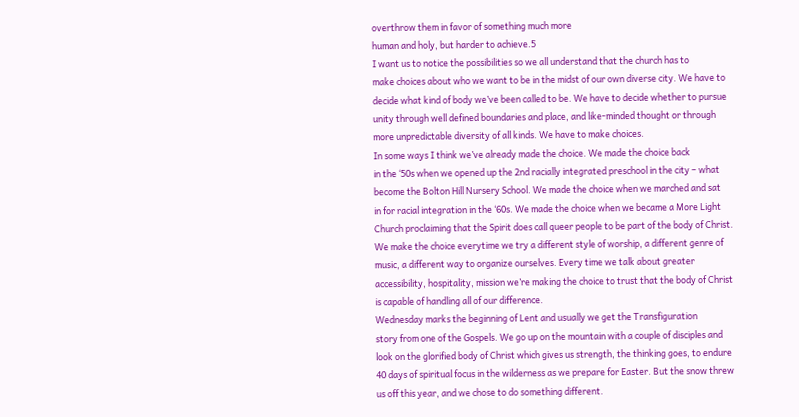overthrow them in favor of something much more
human and holy, but harder to achieve.5
I want us to notice the possibilities so we all understand that the church has to
make choices about who we want to be in the midst of our own diverse city. We have to
decide what kind of body we’ve been called to be. We have to decide whether to pursue
unity through well defined boundaries and place, and like-minded thought or through
more unpredictable diversity of all kinds. We have to make choices.
In some ways I think we’ve already made the choice. We made the choice back
in the ‘50s when we opened up the 2nd racially integrated preschool in the city – what
become the Bolton Hill Nursery School. We made the choice when we marched and sat
in for racial integration in the ‘60s. We made the choice when we became a More Light
Church proclaiming that the Spirit does call queer people to be part of the body of Christ.
We make the choice everytime we try a different style of worship, a different genre of
music, a different way to organize ourselves. Every time we talk about greater
accessibility, hospitality, mission we’re making the choice to trust that the body of Christ
is capable of handling all of our difference.
Wednesday marks the beginning of Lent and usually we get the Transfiguration
story from one of the Gospels. We go up on the mountain with a couple of disciples and
look on the glorified body of Christ which gives us strength, the thinking goes, to endure
40 days of spiritual focus in the wilderness as we prepare for Easter. But the snow threw
us off this year, and we chose to do something different.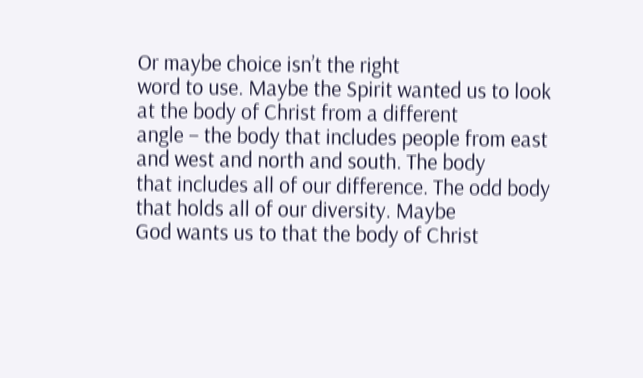Or maybe choice isn’t the right
word to use. Maybe the Spirit wanted us to look at the body of Christ from a different
angle – the body that includes people from east and west and north and south. The body
that includes all of our difference. The odd body that holds all of our diversity. Maybe
God wants us to that the body of Christ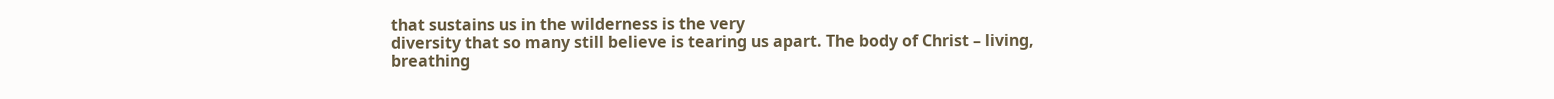that sustains us in the wilderness is the very
diversity that so many still believe is tearing us apart. The body of Christ – living,
breathing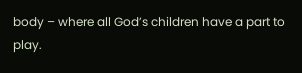body – where all God’s children have a part to play.